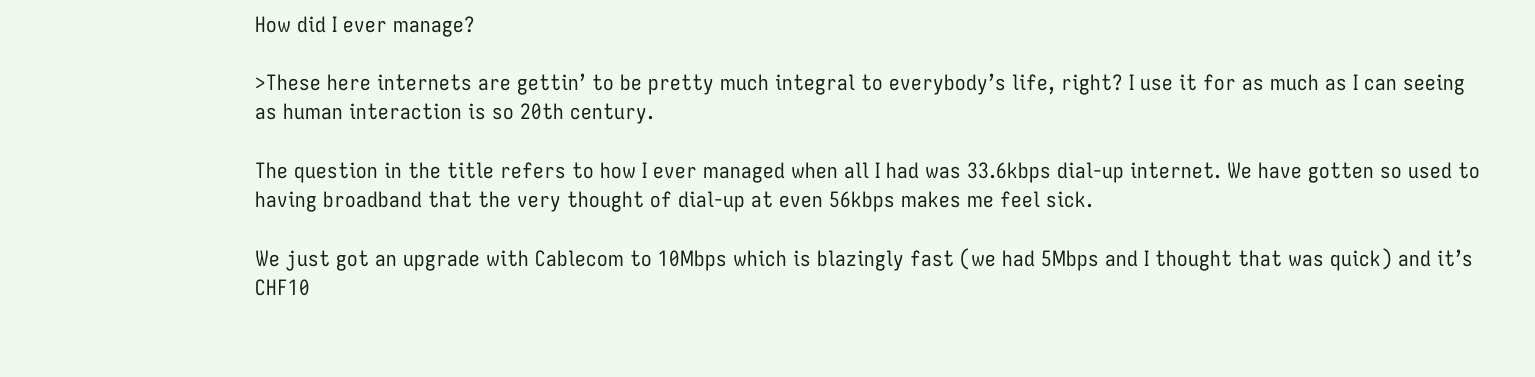How did I ever manage?

>These here internets are gettin’ to be pretty much integral to everybody’s life, right? I use it for as much as I can seeing as human interaction is so 20th century.

The question in the title refers to how I ever managed when all I had was 33.6kbps dial-up internet. We have gotten so used to having broadband that the very thought of dial-up at even 56kbps makes me feel sick.

We just got an upgrade with Cablecom to 10Mbps which is blazingly fast (we had 5Mbps and I thought that was quick) and it’s CHF10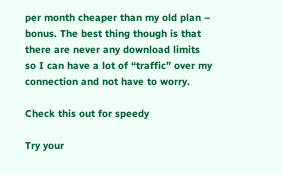per month cheaper than my old plan – bonus. The best thing though is that there are never any download limits so I can have a lot of “traffic” over my connection and not have to worry.

Check this out for speedy

Try your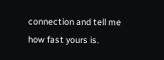connection and tell me how fast yours is.